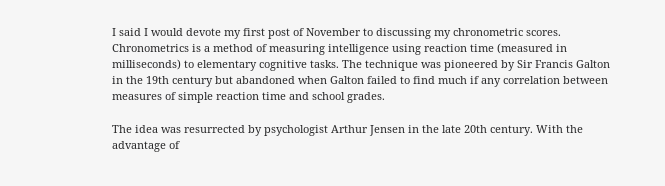I said I would devote my first post of November to discussing my chronometric scores. Chronometrics is a method of measuring intelligence using reaction time (measured in milliseconds) to elementary cognitive tasks. The technique was pioneered by Sir Francis Galton in the 19th century but abandoned when Galton failed to find much if any correlation between measures of simple reaction time and school grades.

The idea was resurrected by psychologist Arthur Jensen in the late 20th century. With the advantage of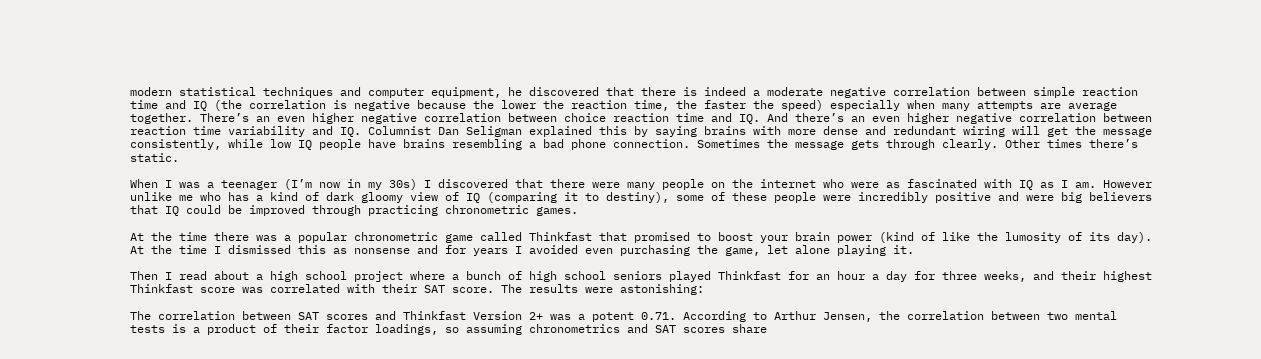modern statistical techniques and computer equipment, he discovered that there is indeed a moderate negative correlation between simple reaction time and IQ (the correlation is negative because the lower the reaction time, the faster the speed) especially when many attempts are average together. There’s an even higher negative correlation between choice reaction time and IQ. And there’s an even higher negative correlation between reaction time variability and IQ. Columnist Dan Seligman explained this by saying brains with more dense and redundant wiring will get the message consistently, while low IQ people have brains resembling a bad phone connection. Sometimes the message gets through clearly. Other times there’s static.

When I was a teenager (I’m now in my 30s) I discovered that there were many people on the internet who were as fascinated with IQ as I am. However unlike me who has a kind of dark gloomy view of IQ (comparing it to destiny), some of these people were incredibly positive and were big believers that IQ could be improved through practicing chronometric games.

At the time there was a popular chronometric game called Thinkfast that promised to boost your brain power (kind of like the lumosity of its day). At the time I dismissed this as nonsense and for years I avoided even purchasing the game, let alone playing it.

Then I read about a high school project where a bunch of high school seniors played Thinkfast for an hour a day for three weeks, and their highest Thinkfast score was correlated with their SAT score. The results were astonishing:

The correlation between SAT scores and Thinkfast Version 2+ was a potent 0.71. According to Arthur Jensen, the correlation between two mental tests is a product of their factor loadings, so assuming chronometrics and SAT scores share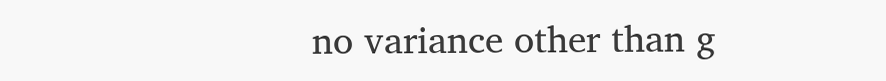no variance other than g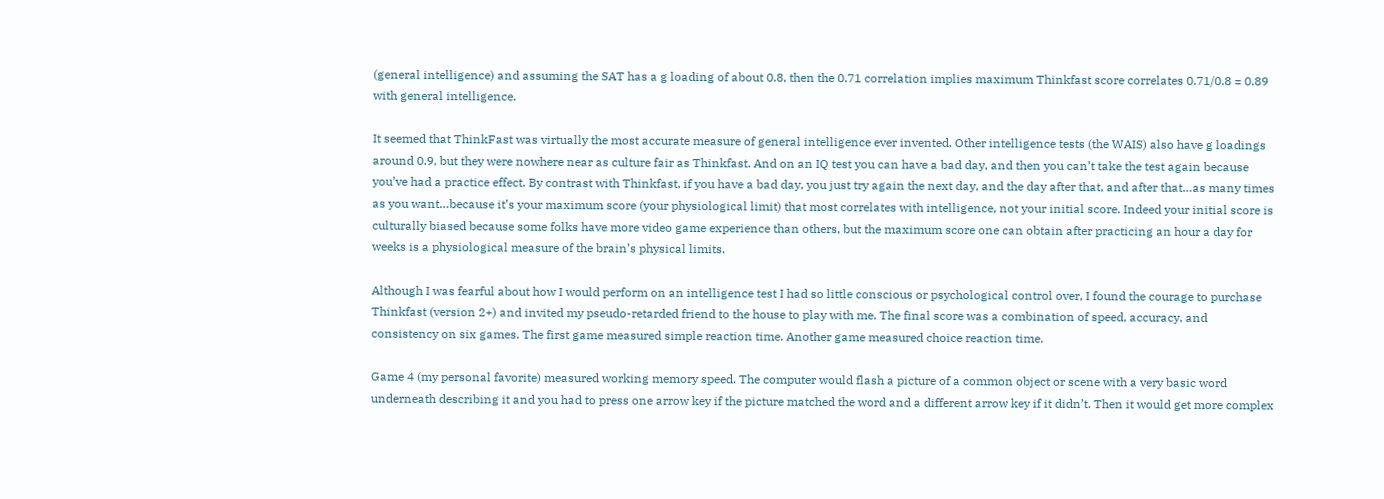(general intelligence) and assuming the SAT has a g loading of about 0.8, then the 0.71 correlation implies maximum Thinkfast score correlates 0.71/0.8 = 0.89 with general intelligence.

It seemed that ThinkFast was virtually the most accurate measure of general intelligence ever invented. Other intelligence tests (the WAIS) also have g loadings around 0.9, but they were nowhere near as culture fair as Thinkfast. And on an IQ test you can have a bad day, and then you can’t take the test again because you’ve had a practice effect. By contrast with Thinkfast, if you have a bad day, you just try again the next day, and the day after that, and after that…as many times as you want…because it’s your maximum score (your physiological limit) that most correlates with intelligence, not your initial score. Indeed your initial score is culturally biased because some folks have more video game experience than others, but the maximum score one can obtain after practicing an hour a day for weeks is a physiological measure of the brain’s physical limits.

Although I was fearful about how I would perform on an intelligence test I had so little conscious or psychological control over, I found the courage to purchase Thinkfast (version 2+) and invited my pseudo-retarded friend to the house to play with me. The final score was a combination of speed, accuracy, and consistency on six games. The first game measured simple reaction time. Another game measured choice reaction time.

Game 4 (my personal favorite) measured working memory speed. The computer would flash a picture of a common object or scene with a very basic word underneath describing it and you had to press one arrow key if the picture matched the word and a different arrow key if it didn’t. Then it would get more complex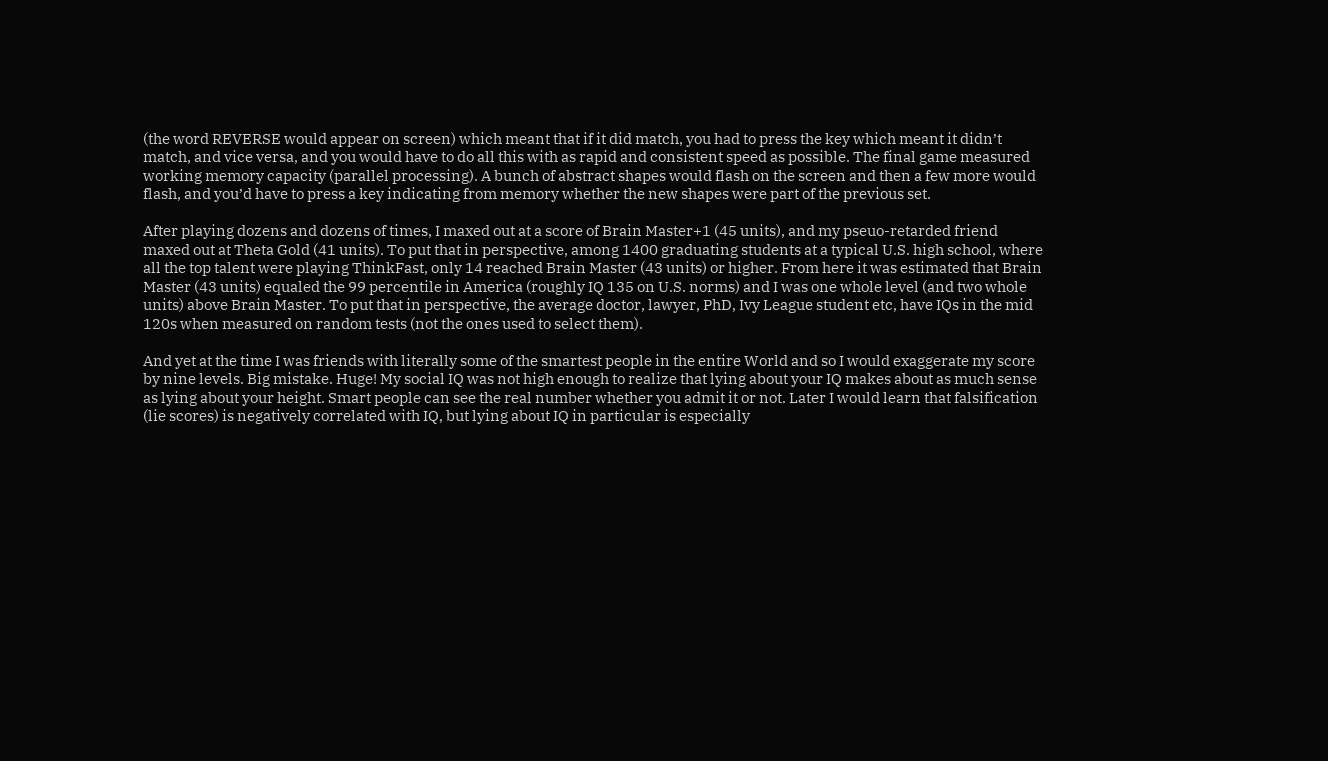(the word REVERSE would appear on screen) which meant that if it did match, you had to press the key which meant it didn’t match, and vice versa, and you would have to do all this with as rapid and consistent speed as possible. The final game measured working memory capacity (parallel processing). A bunch of abstract shapes would flash on the screen and then a few more would flash, and you’d have to press a key indicating from memory whether the new shapes were part of the previous set.

After playing dozens and dozens of times, I maxed out at a score of Brain Master+1 (45 units), and my pseuo-retarded friend maxed out at Theta Gold (41 units). To put that in perspective, among 1400 graduating students at a typical U.S. high school, where all the top talent were playing ThinkFast, only 14 reached Brain Master (43 units) or higher. From here it was estimated that Brain Master (43 units) equaled the 99 percentile in America (roughly IQ 135 on U.S. norms) and I was one whole level (and two whole units) above Brain Master. To put that in perspective, the average doctor, lawyer, PhD, Ivy League student etc, have IQs in the mid 120s when measured on random tests (not the ones used to select them).

And yet at the time I was friends with literally some of the smartest people in the entire World and so I would exaggerate my score by nine levels. Big mistake. Huge! My social IQ was not high enough to realize that lying about your IQ makes about as much sense as lying about your height. Smart people can see the real number whether you admit it or not. Later I would learn that falsification (lie scores) is negatively correlated with IQ, but lying about IQ in particular is especially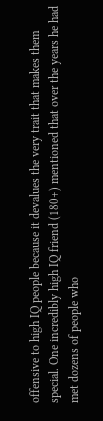offensive to high IQ people because it devalues the very trait that makes them special. One incredibly high IQ friend (180+) mentioned that over the years he had met dozens of people who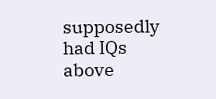supposedly had IQs above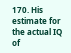170. His estimate for the actual IQ of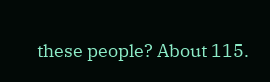these people? About 115.